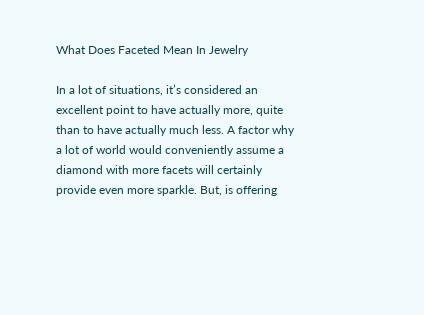What Does Faceted Mean In Jewelry

In a lot of situations, it’s considered an excellent point to have actually more, quite than to have actually much less. A factor why a lot of world would conveniently assume a diamond with more facets will certainly provide even more sparkle. But, is offering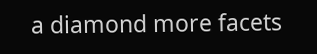a diamond more facets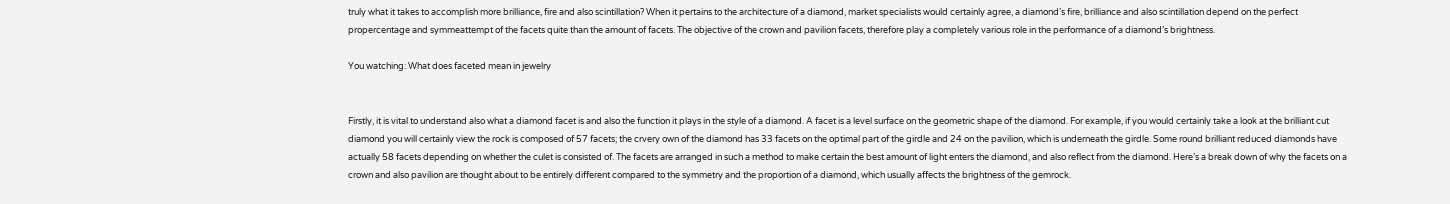truly what it takes to accomplish more brilliance, fire and also scintillation? When it pertains to the architecture of a diamond, market specialists would certainly agree, a diamond’s fire, brilliance and also scintillation depend on the perfect propercentage and symmeattempt of the facets quite than the amount of facets. The objective of the crown and pavilion facets, therefore play a completely various role in the performance of a diamond’s brightness.

You watching: What does faceted mean in jewelry


Firstly, it is vital to understand also what a diamond facet is and also the function it plays in the style of a diamond. A facet is a level surface on the geometric shape of the diamond. For example, if you would certainly take a look at the brilliant cut diamond you will certainly view the rock is composed of 57 facets; the crvery own of the diamond has 33 facets on the optimal part of the girdle and 24 on the pavilion, which is underneath the girdle. Some round brilliant reduced diamonds have actually 58 facets depending on whether the culet is consisted of. The facets are arranged in such a method to make certain the best amount of light enters the diamond, and also reflect from the diamond. Here’s a break down of why the facets on a crown and also pavilion are thought about to be entirely different compared to the symmetry and the proportion of a diamond, which usually affects the brightness of the gemrock.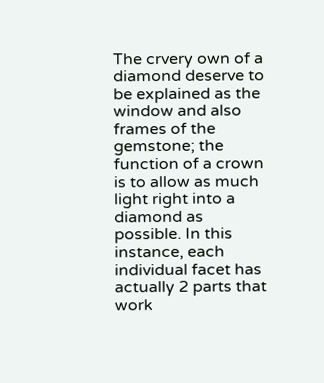The crvery own of a diamond deserve to be explained as the window and also frames of the gemstone; the function of a crown is to allow as much light right into a diamond as possible. In this instance, each individual facet has actually 2 parts that work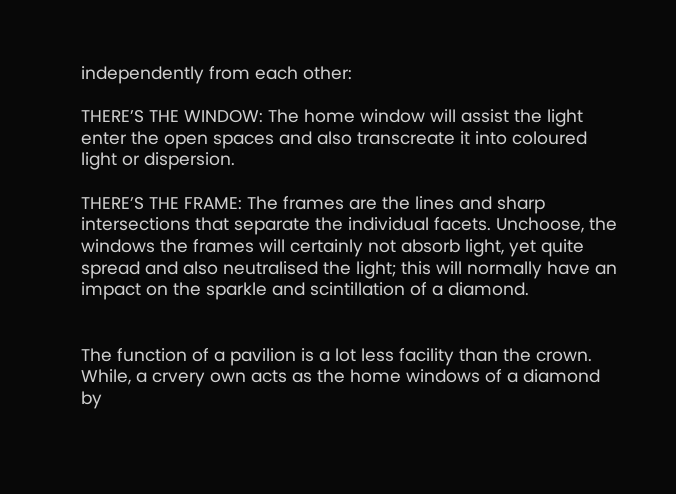independently from each other:

THERE’S THE WINDOW: The home window will assist the light enter the open spaces and also transcreate it into coloured light or dispersion.

THERE’S THE FRAME: The frames are the lines and sharp intersections that separate the individual facets. Unchoose, the windows the frames will certainly not absorb light, yet quite spread and also neutralised the light; this will normally have an impact on the sparkle and scintillation of a diamond.


The function of a pavilion is a lot less facility than the crown. While, a crvery own acts as the home windows of a diamond by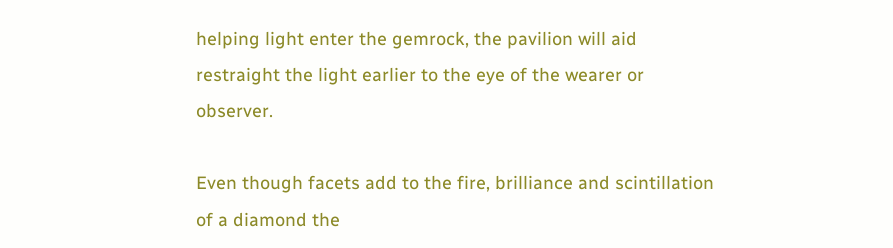helping light enter the gemrock, the pavilion will aid restraight the light earlier to the eye of the wearer or observer.

Even though facets add to the fire, brilliance and scintillation of a diamond the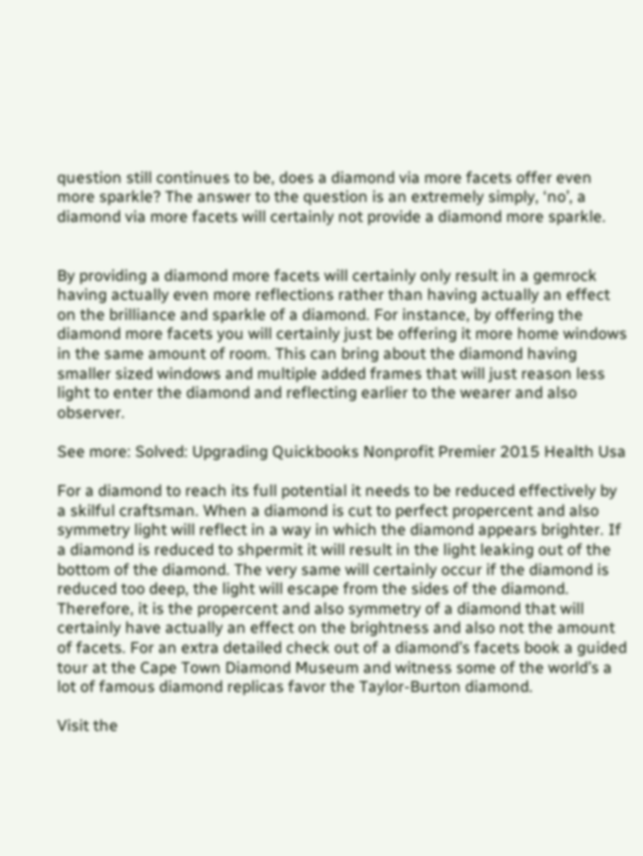question still continues to be, does a diamond via more facets offer even more sparkle? The answer to the question is an extremely simply, ‘no’, a diamond via more facets will certainly not provide a diamond more sparkle.


By providing a diamond more facets will certainly only result in a gemrock having actually even more reflections rather than having actually an effect on the brilliance and sparkle of a diamond. For instance, by offering the diamond more facets you will certainly just be offering it more home windows in the same amount of room. This can bring about the diamond having smaller sized windows and multiple added frames that will just reason less light to enter the diamond and reflecting earlier to the wearer and also observer.

See more: Solved: Upgrading Quickbooks Nonprofit Premier 2015 Health Usa

For a diamond to reach its full potential it needs to be reduced effectively by a skilful craftsman. When a diamond is cut to perfect propercent and also symmetry light will reflect in a way in which the diamond appears brighter. If a diamond is reduced to shpermit it will result in the light leaking out of the bottom of the diamond. The very same will certainly occur if the diamond is reduced too deep, the light will escape from the sides of the diamond. Therefore, it is the propercent and also symmetry of a diamond that will certainly have actually an effect on the brightness and also not the amount of facets. For an extra detailed check out of a diamond’s facets book a guided tour at the Cape Town Diamond Museum and witness some of the world’s a lot of famous diamond replicas favor the Taylor-Burton diamond.

Visit the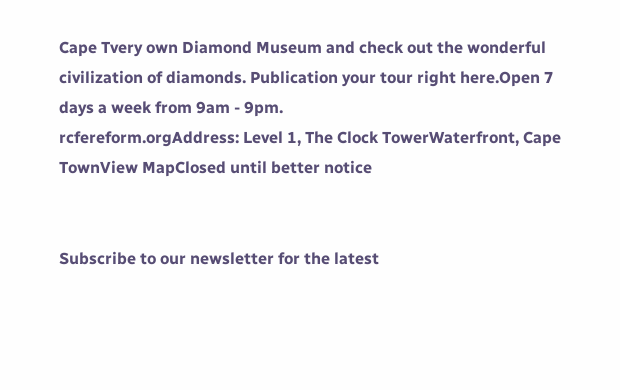Cape Tvery own Diamond Museum and check out the wonderful civilization of diamonds. Publication your tour right here.Open 7 days a week from 9am - 9pm.
rcfereform.orgAddress: Level 1, The Clock TowerWaterfront, Cape TownView MapClosed until better notice


Subscribe to our newsletter for the latest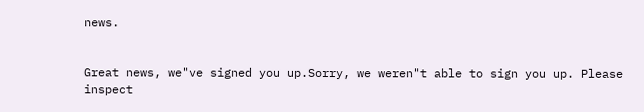news.


Great news, we"ve signed you up.Sorry, we weren"t able to sign you up. Please inspect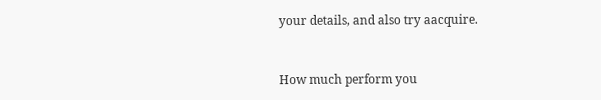your details, and also try aacquire.


How much perform you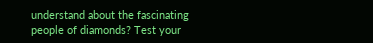understand about the fascinating people of diamonds? Test your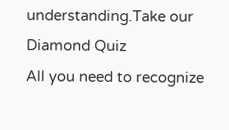understanding.Take our Diamond Quiz
All you need to recognize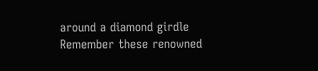around a diamond girdle
Remember these renowned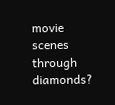movie scenes through diamonds?